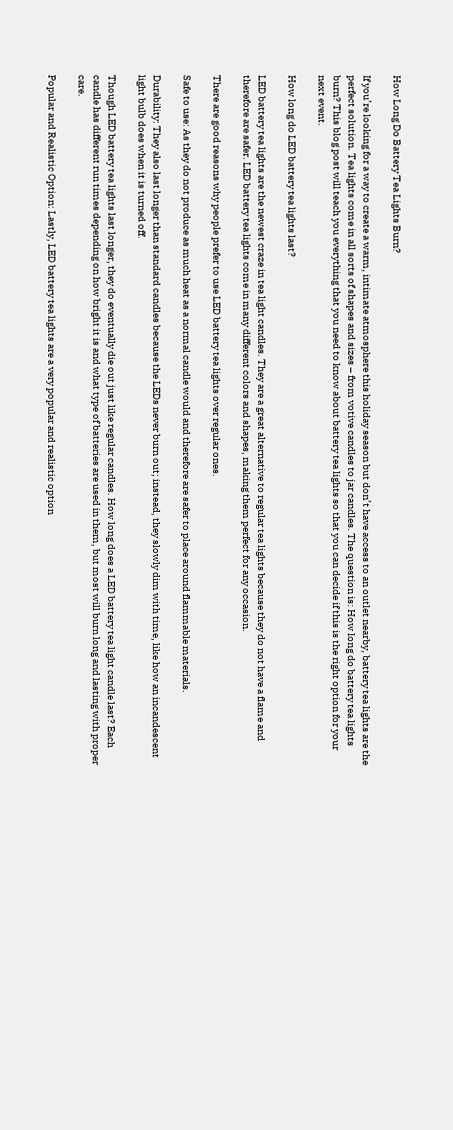How Long Do Battery Tea Lights Burn?

If you’re looking for a way to create a warm, intimate atmosphere this holiday season but don’t have access to an outlet nearby, battery tea lights are the perfect solution. Tea lights come in all sorts of shapes and sizes – from votive candles to jar candles. The question is: How long do battery tea lights burn? This blog post will teach you everything that you need to know about battery tea lights so that you can decide if this is the right option for your next event.

How long do LED battery tea lights last?

LED battery tea lights are the newest craze in tea light candles. They are a great alternative to regular tea lights because they do not have a flame and therefore are safer. LED battery tea lights come in many different colors and shapes, making them perfect for any occasion.

There are good reasons why people prefer to use LED battery tea lights over regular ones.

Safe to use: As they do not produce as much heat as a normal candle would and therefore are safer to place around flammable materials.

Durability: They also last longer than standard candles because the LEDs never burn out; instead, they slowly dim with time, like how an incandescent light bulb does when it is turned off.

Though LED battery tea lights last longer, they do eventually die out just like regular candles. How long does a LED battery tea light candle last? Each candle has different run times depending on how bright it is and what type of batteries are used in them, but most will burn long and lasting with proper care.

Popular and Realistic Option: Lastly, LED battery tea lights are a very popular and realistic option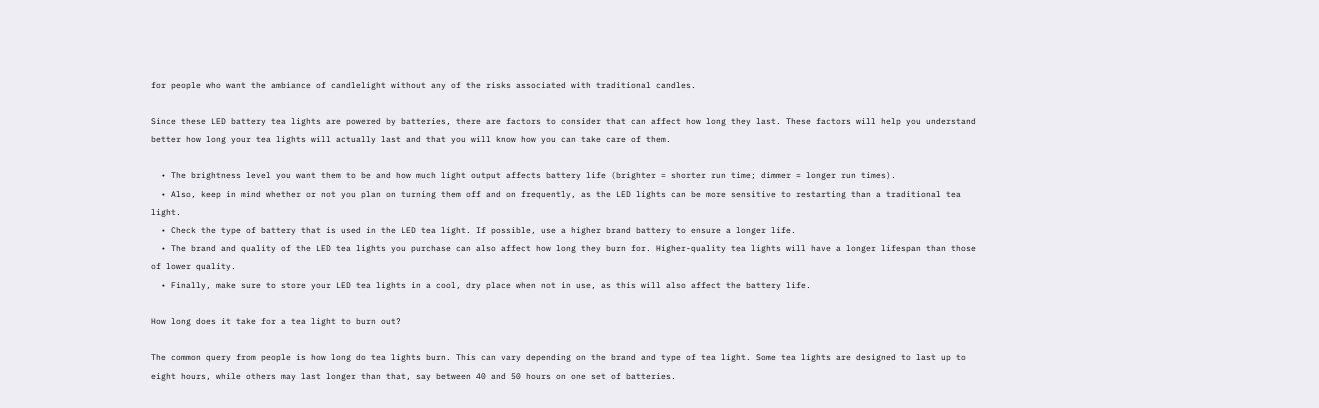for people who want the ambiance of candlelight without any of the risks associated with traditional candles.

Since these LED battery tea lights are powered by batteries, there are factors to consider that can affect how long they last. These factors will help you understand better how long your tea lights will actually last and that you will know how you can take care of them.

  • The brightness level you want them to be and how much light output affects battery life (brighter = shorter run time; dimmer = longer run times).
  • Also, keep in mind whether or not you plan on turning them off and on frequently, as the LED lights can be more sensitive to restarting than a traditional tea light.
  • Check the type of battery that is used in the LED tea light. If possible, use a higher brand battery to ensure a longer life.
  • The brand and quality of the LED tea lights you purchase can also affect how long they burn for. Higher-quality tea lights will have a longer lifespan than those of lower quality.
  • Finally, make sure to store your LED tea lights in a cool, dry place when not in use, as this will also affect the battery life.

How long does it take for a tea light to burn out?

The common query from people is how long do tea lights burn. This can vary depending on the brand and type of tea light. Some tea lights are designed to last up to eight hours, while others may last longer than that, say between 40 and 50 hours on one set of batteries.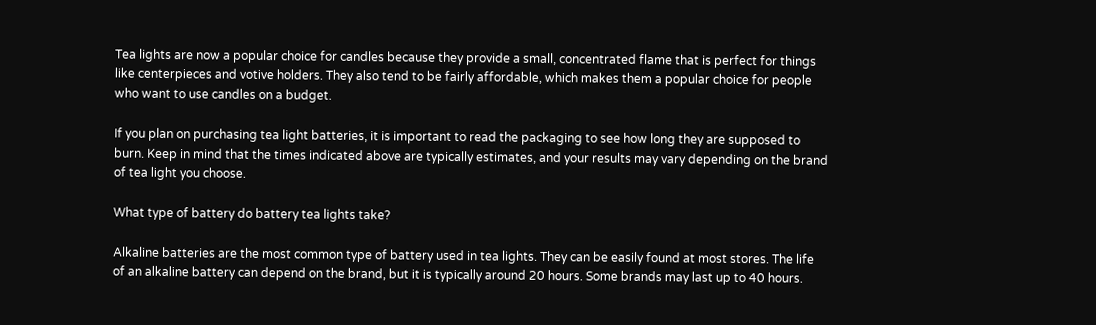Tea lights are now a popular choice for candles because they provide a small, concentrated flame that is perfect for things like centerpieces and votive holders. They also tend to be fairly affordable, which makes them a popular choice for people who want to use candles on a budget.

If you plan on purchasing tea light batteries, it is important to read the packaging to see how long they are supposed to burn. Keep in mind that the times indicated above are typically estimates, and your results may vary depending on the brand of tea light you choose.

What type of battery do battery tea lights take?

Alkaline batteries are the most common type of battery used in tea lights. They can be easily found at most stores. The life of an alkaline battery can depend on the brand, but it is typically around 20 hours. Some brands may last up to 40 hours.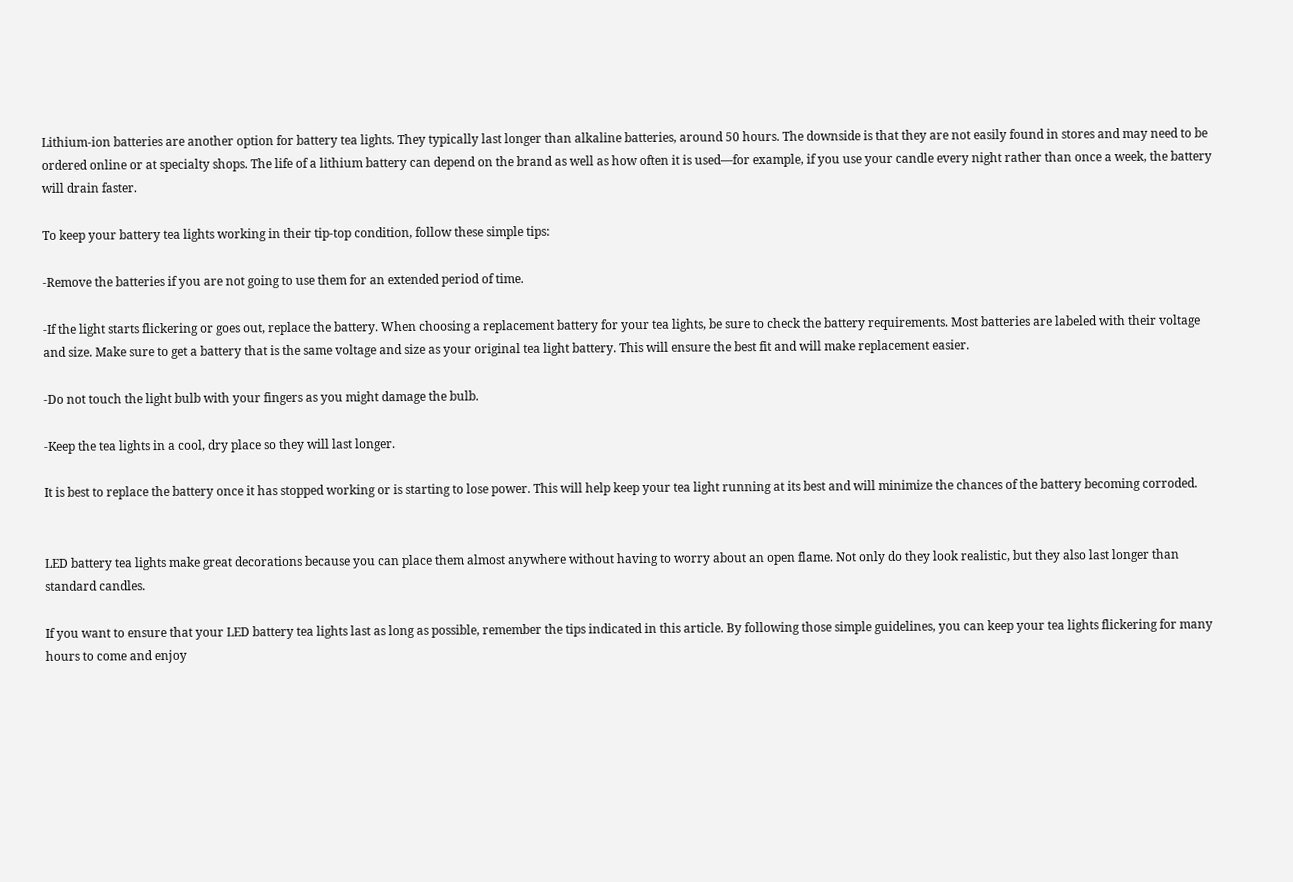Lithium-ion batteries are another option for battery tea lights. They typically last longer than alkaline batteries, around 50 hours. The downside is that they are not easily found in stores and may need to be ordered online or at specialty shops. The life of a lithium battery can depend on the brand as well as how often it is used—for example, if you use your candle every night rather than once a week, the battery will drain faster.

To keep your battery tea lights working in their tip-top condition, follow these simple tips:

-Remove the batteries if you are not going to use them for an extended period of time.

-If the light starts flickering or goes out, replace the battery. When choosing a replacement battery for your tea lights, be sure to check the battery requirements. Most batteries are labeled with their voltage and size. Make sure to get a battery that is the same voltage and size as your original tea light battery. This will ensure the best fit and will make replacement easier.

-Do not touch the light bulb with your fingers as you might damage the bulb.

-Keep the tea lights in a cool, dry place so they will last longer.

It is best to replace the battery once it has stopped working or is starting to lose power. This will help keep your tea light running at its best and will minimize the chances of the battery becoming corroded.


LED battery tea lights make great decorations because you can place them almost anywhere without having to worry about an open flame. Not only do they look realistic, but they also last longer than standard candles.

If you want to ensure that your LED battery tea lights last as long as possible, remember the tips indicated in this article. By following those simple guidelines, you can keep your tea lights flickering for many hours to come and enjoy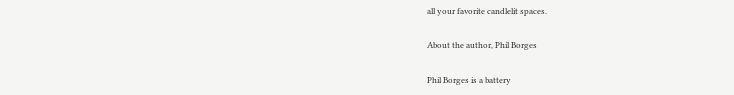all your favorite candlelit spaces.

About the author, Phil Borges

Phil Borges is a battery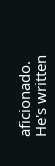aficionado. He's written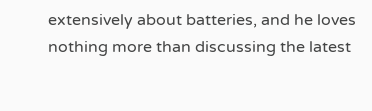extensively about batteries, and he loves nothing more than discussing the latest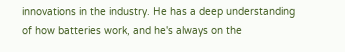innovations in the industry. He has a deep understanding of how batteries work, and he's always on the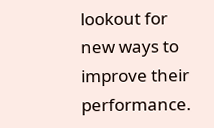lookout for new ways to improve their performance.